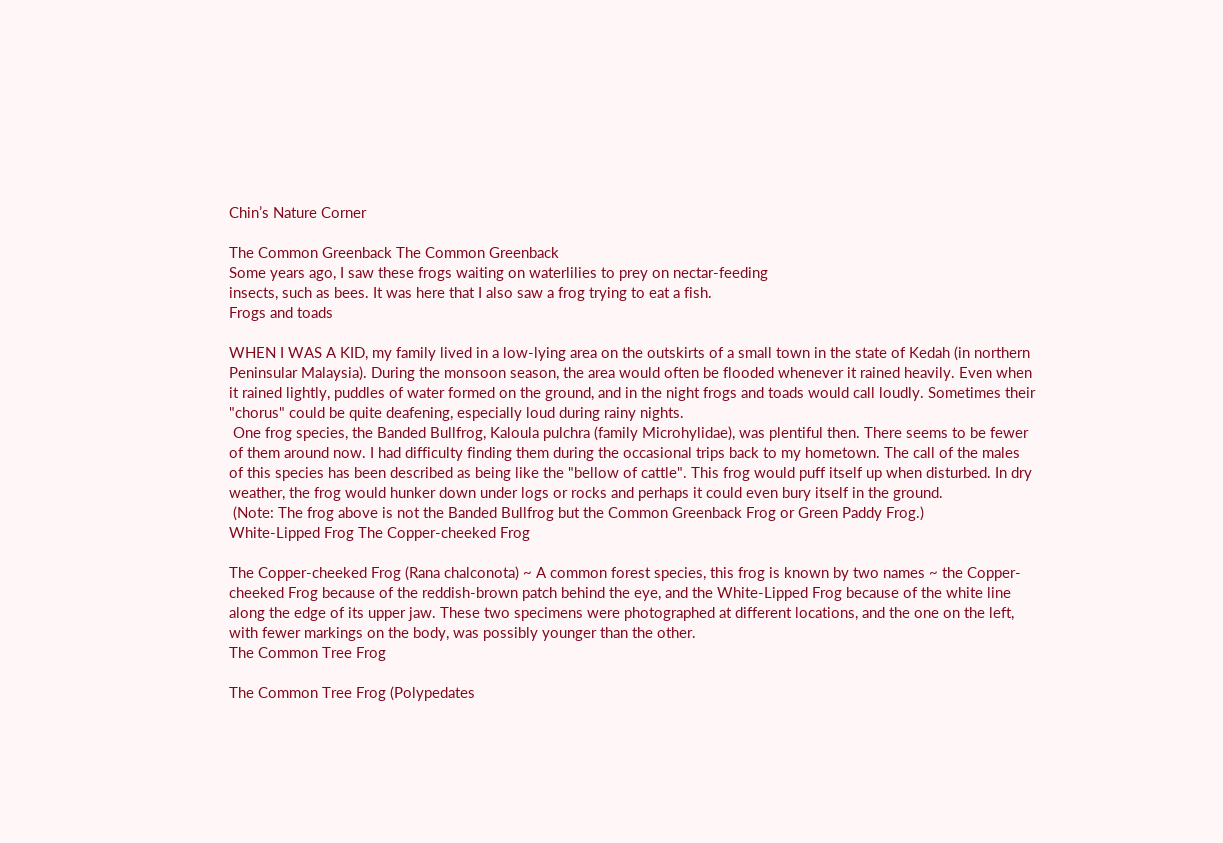Chin’s Nature Corner

The Common Greenback The Common Greenback
Some years ago, I saw these frogs waiting on waterlilies to prey on nectar-feeding
insects, such as bees. It was here that I also saw a frog trying to eat a fish.
Frogs and toads

WHEN I WAS A KID, my family lived in a low-lying area on the outskirts of a small town in the state of Kedah (in northern Peninsular Malaysia). During the monsoon season, the area would often be flooded whenever it rained heavily. Even when it rained lightly, puddles of water formed on the ground, and in the night frogs and toads would call loudly. Sometimes their "chorus" could be quite deafening, especially loud during rainy nights.
 One frog species, the Banded Bullfrog, Kaloula pulchra (family Microhylidae), was plentiful then. There seems to be fewer of them around now. I had difficulty finding them during the occasional trips back to my hometown. The call of the males of this species has been described as being like the "bellow of cattle". This frog would puff itself up when disturbed. In dry weather, the frog would hunker down under logs or rocks and perhaps it could even bury itself in the ground.
 (Note: The frog above is not the Banded Bullfrog but the Common Greenback Frog or Green Paddy Frog.)
White-Lipped Frog The Copper-cheeked Frog

The Copper-cheeked Frog (Rana chalconota) ~ A common forest species, this frog is known by two names ~ the Copper-cheeked Frog because of the reddish-brown patch behind the eye, and the White-Lipped Frog because of the white line along the edge of its upper jaw. These two specimens were photographed at different locations, and the one on the left, with fewer markings on the body, was possibly younger than the other.
The Common Tree Frog

The Common Tree Frog (Polypedates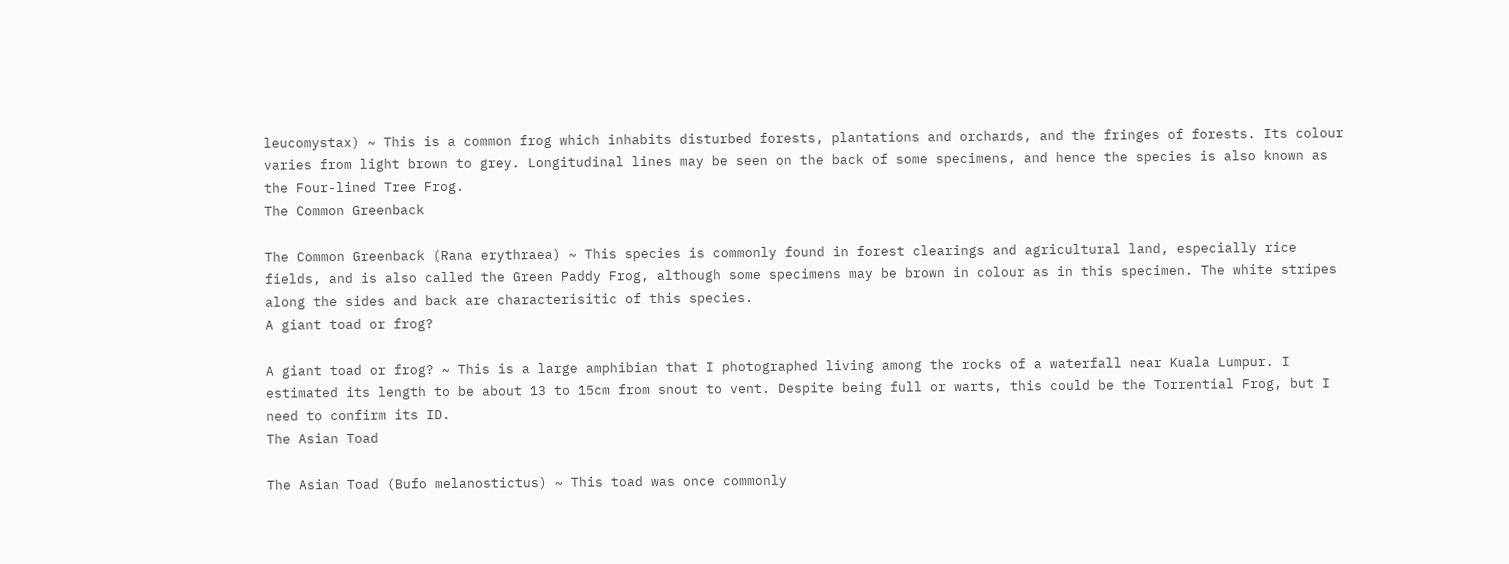leucomystax) ~ This is a common frog which inhabits disturbed forests, plantations and orchards, and the fringes of forests. Its colour varies from light brown to grey. Longitudinal lines may be seen on the back of some specimens, and hence the species is also known as the Four-lined Tree Frog.
The Common Greenback

The Common Greenback (Rana erythraea) ~ This species is commonly found in forest clearings and agricultural land, especially rice fields, and is also called the Green Paddy Frog, although some specimens may be brown in colour as in this specimen. The white stripes along the sides and back are characterisitic of this species.
A giant toad or frog?

A giant toad or frog? ~ This is a large amphibian that I photographed living among the rocks of a waterfall near Kuala Lumpur. I estimated its length to be about 13 to 15cm from snout to vent. Despite being full or warts, this could be the Torrential Frog, but I need to confirm its ID.
The Asian Toad

The Asian Toad (Bufo melanostictus) ~ This toad was once commonly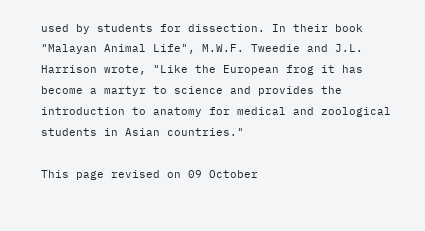used by students for dissection. In their book "Malayan Animal Life", M.W.F. Tweedie and J.L. Harrison wrote, "Like the European frog it has become a martyr to science and provides the introduction to anatomy for medical and zoological students in Asian countries."

This page revised on 09 October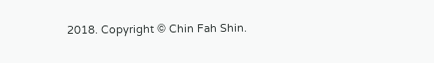2018. Copyright © Chin Fah Shin.